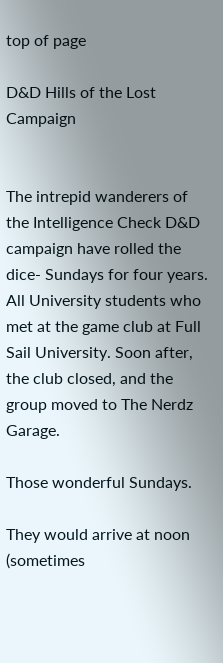top of page

D&D Hills of the Lost Campaign


The intrepid wanderers of the Intelligence Check D&D campaign have rolled the dice- Sundays for four years. All University students who met at the game club at Full Sail University. Soon after, the club closed, and the group moved to The Nerdz Garage.

Those wonderful Sundays.

They would arrive at noon (sometimes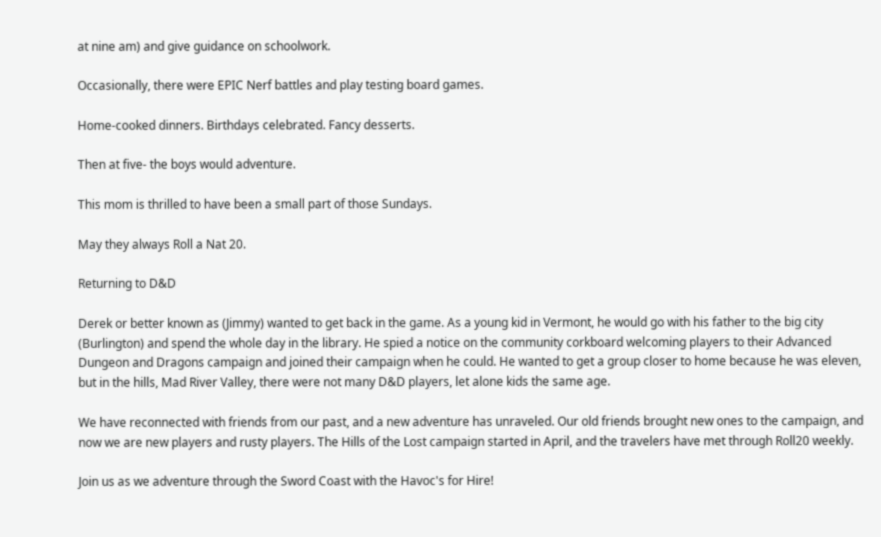at nine am) and give guidance on schoolwork.

Occasionally, there were EPIC Nerf battles and play testing board games.

Home-cooked dinners. Birthdays celebrated. Fancy desserts.

Then at five- the boys would adventure.

This mom is thrilled to have been a small part of those Sundays.

May they always Roll a Nat 20.

Returning to D&D

Derek or better known as (Jimmy) wanted to get back in the game. As a young kid in Vermont, he would go with his father to the big city (Burlington) and spend the whole day in the library. He spied a notice on the community corkboard welcoming players to their Advanced Dungeon and Dragons campaign and joined their campaign when he could. He wanted to get a group closer to home because he was eleven, but in the hills, Mad River Valley, there were not many D&D players, let alone kids the same age.

We have reconnected with friends from our past, and a new adventure has unraveled. Our old friends brought new ones to the campaign, and now we are new players and rusty players. The Hills of the Lost campaign started in April, and the travelers have met through Roll20 weekly.

Join us as we adventure through the Sword Coast with the Havoc's for Hire!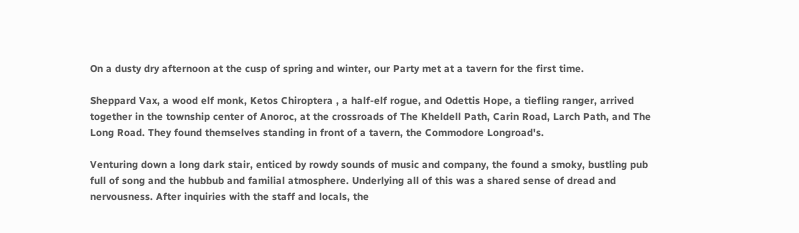On a dusty dry afternoon at the cusp of spring and winter, our Party met at a tavern for the first time.

Sheppard Vax, a wood elf monk, Ketos Chiroptera , a half-elf rogue, and Odettis Hope, a tiefling ranger, arrived together in the township center of Anoroc, at the crossroads of The Kheldell Path, Carin Road, Larch Path, and The Long Road. They found themselves standing in front of a tavern, the Commodore Longroad's.

Venturing down a long dark stair, enticed by rowdy sounds of music and company, the found a smoky, bustling pub full of song and the hubbub and familial atmosphere. Underlying all of this was a shared sense of dread and nervousness. After inquiries with the staff and locals, the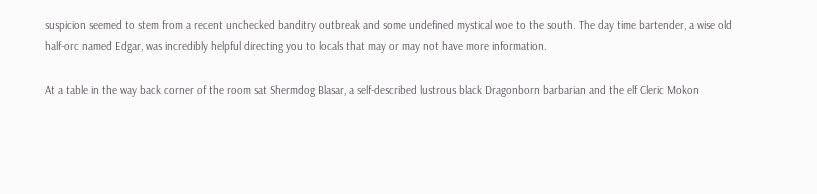suspicion seemed to stem from a recent unchecked banditry outbreak and some undefined mystical woe to the south. The day time bartender, a wise old half-orc named Edgar, was incredibly helpful directing you to locals that may or may not have more information.

At a table in the way back corner of the room sat Shermdog Blasar, a self-described lustrous black Dragonborn barbarian and the elf Cleric Mokon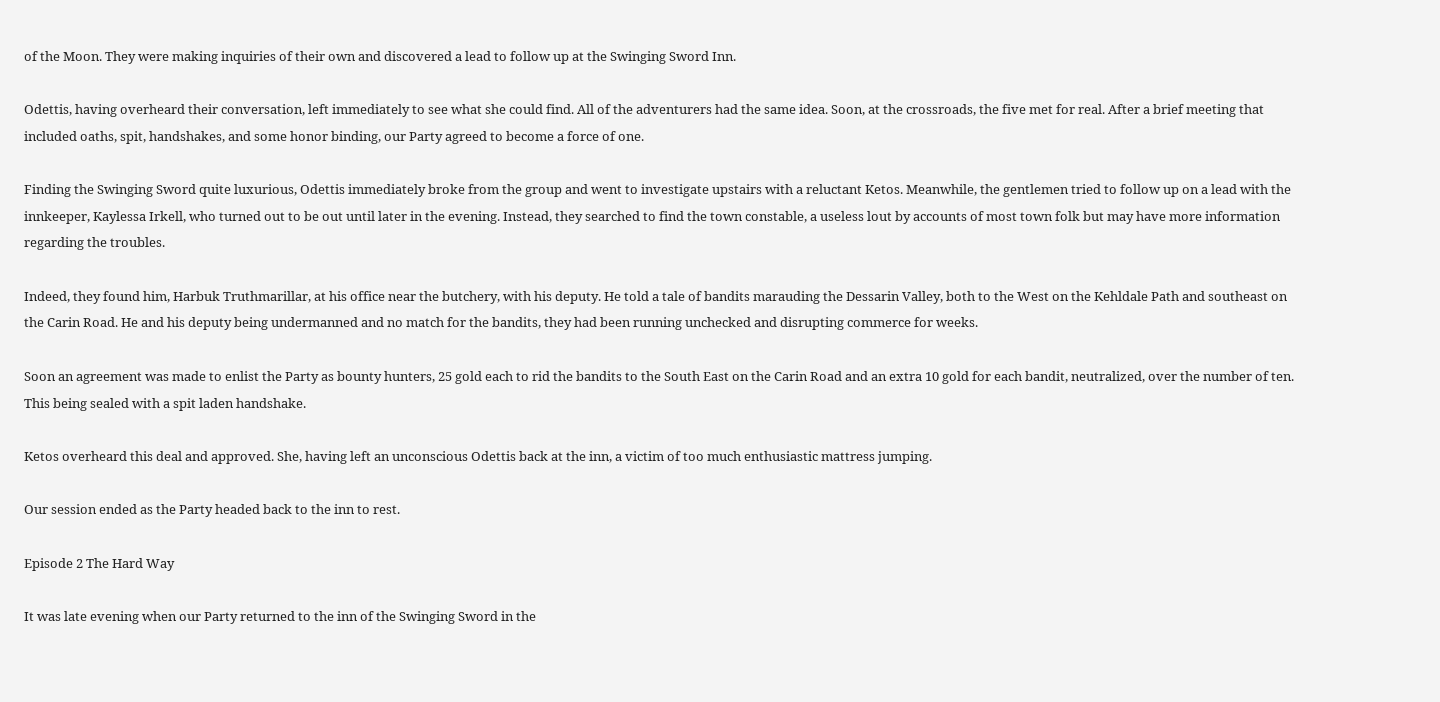of the Moon. They were making inquiries of their own and discovered a lead to follow up at the Swinging Sword Inn.

Odettis, having overheard their conversation, left immediately to see what she could find. All of the adventurers had the same idea. Soon, at the crossroads, the five met for real. After a brief meeting that included oaths, spit, handshakes, and some honor binding, our Party agreed to become a force of one.

Finding the Swinging Sword quite luxurious, Odettis immediately broke from the group and went to investigate upstairs with a reluctant Ketos. Meanwhile, the gentlemen tried to follow up on a lead with the innkeeper, Kaylessa Irkell, who turned out to be out until later in the evening. Instead, they searched to find the town constable, a useless lout by accounts of most town folk but may have more information regarding the troubles.

Indeed, they found him, Harbuk Truthmarillar, at his office near the butchery, with his deputy. He told a tale of bandits marauding the Dessarin Valley, both to the West on the Kehldale Path and southeast on the Carin Road. He and his deputy being undermanned and no match for the bandits, they had been running unchecked and disrupting commerce for weeks.

Soon an agreement was made to enlist the Party as bounty hunters, 25 gold each to rid the bandits to the South East on the Carin Road and an extra 10 gold for each bandit, neutralized, over the number of ten. This being sealed with a spit laden handshake.

Ketos overheard this deal and approved. She, having left an unconscious Odettis back at the inn, a victim of too much enthusiastic mattress jumping.

Our session ended as the Party headed back to the inn to rest.

Episode 2 The Hard Way

It was late evening when our Party returned to the inn of the Swinging Sword in the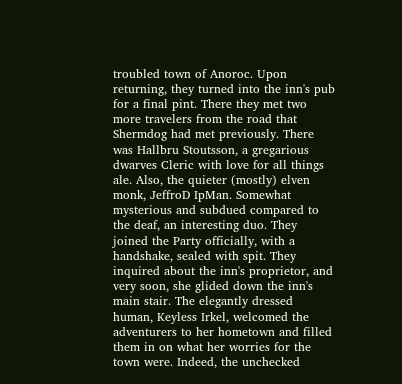troubled town of Anoroc. Upon returning, they turned into the inn's pub for a final pint. There they met two more travelers from the road that Shermdog had met previously. There was Hallbru Stoutsson, a gregarious dwarves Cleric with love for all things ale. Also, the quieter (mostly) elven monk, JeffroD IpMan. Somewhat mysterious and subdued compared to the deaf, an interesting duo. They joined the Party officially, with a handshake, sealed with spit. They inquired about the inn's proprietor, and very soon, she glided down the inn's main stair. The elegantly dressed human, Keyless Irkel, welcomed the adventurers to her hometown and filled them in on what her worries for the town were. Indeed, the unchecked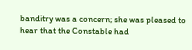banditry was a concern; she was pleased to hear that the Constable had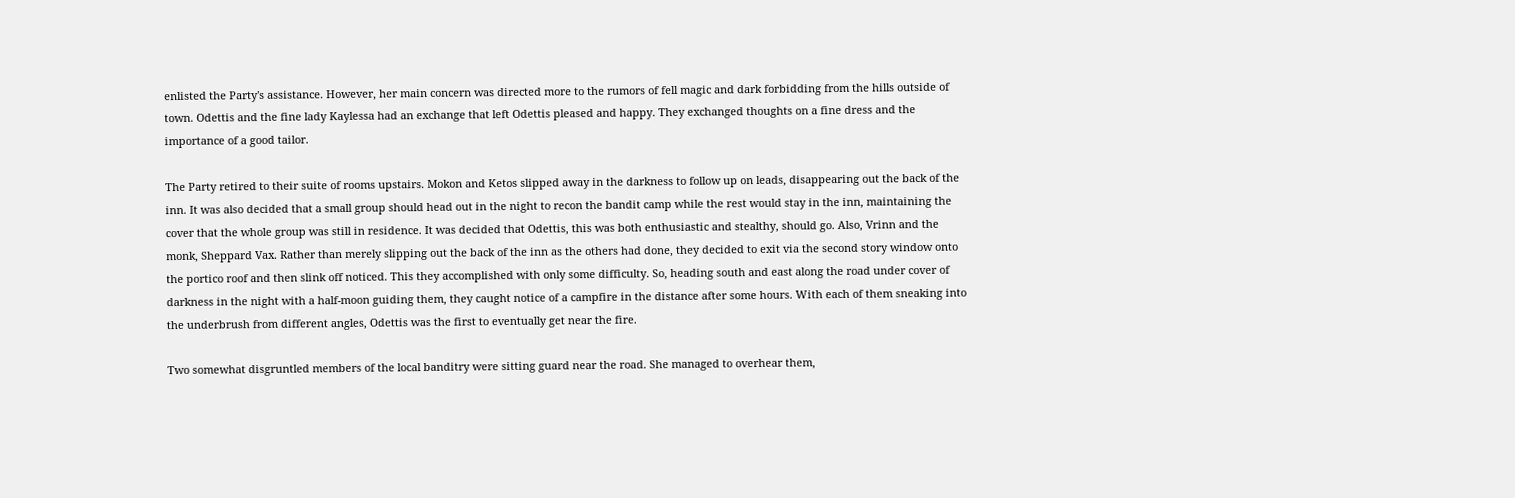enlisted the Party's assistance. However, her main concern was directed more to the rumors of fell magic and dark forbidding from the hills outside of town. Odettis and the fine lady Kaylessa had an exchange that left Odettis pleased and happy. They exchanged thoughts on a fine dress and the importance of a good tailor.

The Party retired to their suite of rooms upstairs. Mokon and Ketos slipped away in the darkness to follow up on leads, disappearing out the back of the inn. It was also decided that a small group should head out in the night to recon the bandit camp while the rest would stay in the inn, maintaining the cover that the whole group was still in residence. It was decided that Odettis, this was both enthusiastic and stealthy, should go. Also, Vrinn and the monk, Sheppard Vax. Rather than merely slipping out the back of the inn as the others had done, they decided to exit via the second story window onto the portico roof and then slink off noticed. This they accomplished with only some difficulty. So, heading south and east along the road under cover of darkness in the night with a half-moon guiding them, they caught notice of a campfire in the distance after some hours. With each of them sneaking into the underbrush from different angles, Odettis was the first to eventually get near the fire.

Two somewhat disgruntled members of the local banditry were sitting guard near the road. She managed to overhear them,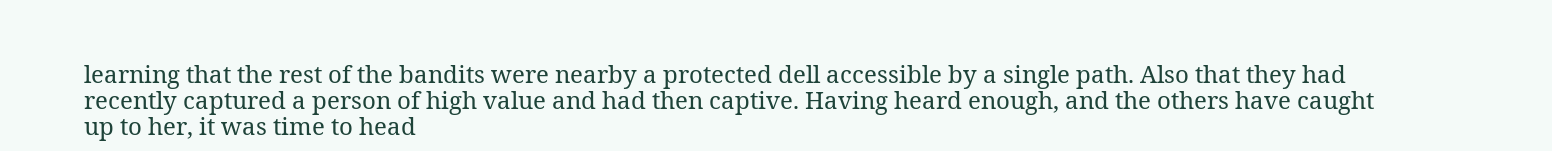learning that the rest of the bandits were nearby a protected dell accessible by a single path. Also that they had recently captured a person of high value and had then captive. Having heard enough, and the others have caught up to her, it was time to head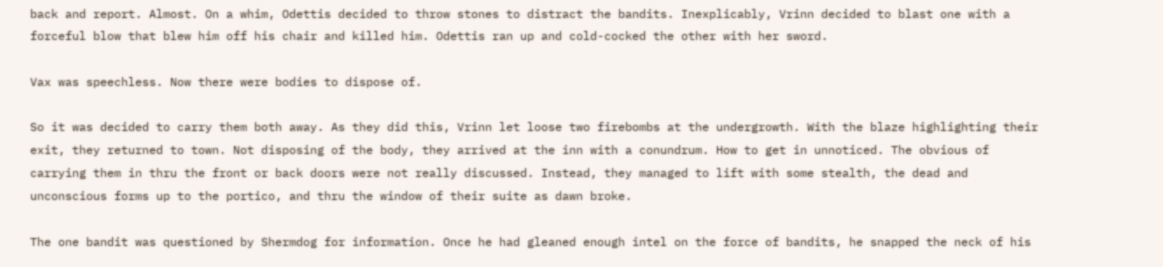back and report. Almost. On a whim, Odettis decided to throw stones to distract the bandits. Inexplicably, Vrinn decided to blast one with a forceful blow that blew him off his chair and killed him. Odettis ran up and cold-cocked the other with her sword.

Vax was speechless. Now there were bodies to dispose of.

So it was decided to carry them both away. As they did this, Vrinn let loose two firebombs at the undergrowth. With the blaze highlighting their exit, they returned to town. Not disposing of the body, they arrived at the inn with a conundrum. How to get in unnoticed. The obvious of carrying them in thru the front or back doors were not really discussed. Instead, they managed to lift with some stealth, the dead and unconscious forms up to the portico, and thru the window of their suite as dawn broke.

The one bandit was questioned by Shermdog for information. Once he had gleaned enough intel on the force of bandits, he snapped the neck of his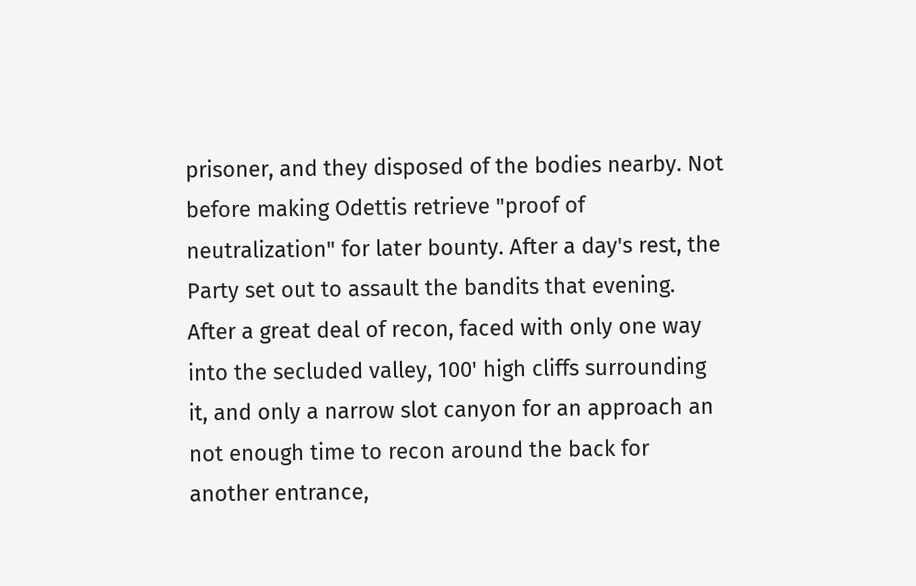prisoner, and they disposed of the bodies nearby. Not before making Odettis retrieve "proof of neutralization" for later bounty. After a day's rest, the Party set out to assault the bandits that evening. After a great deal of recon, faced with only one way into the secluded valley, 100' high cliffs surrounding it, and only a narrow slot canyon for an approach an not enough time to recon around the back for another entrance,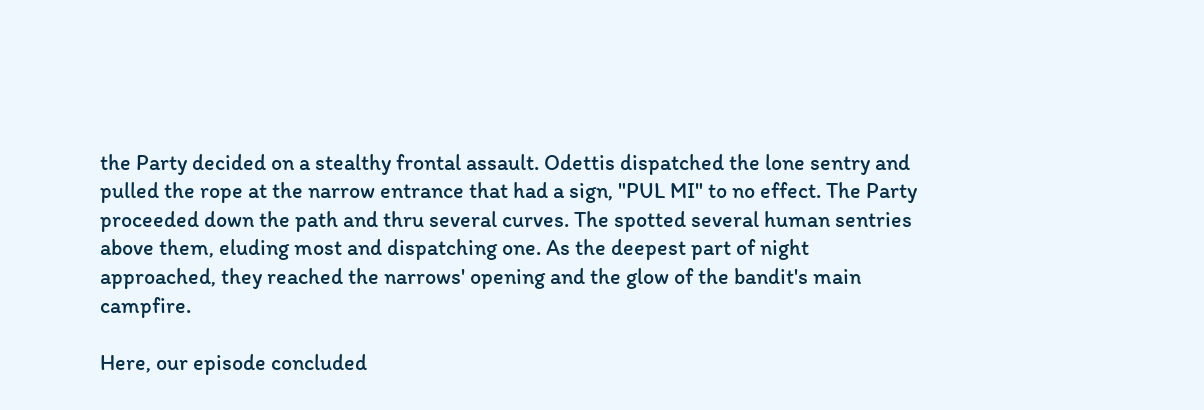the Party decided on a stealthy frontal assault. Odettis dispatched the lone sentry and pulled the rope at the narrow entrance that had a sign, "PUL MI" to no effect. The Party proceeded down the path and thru several curves. The spotted several human sentries above them, eluding most and dispatching one. As the deepest part of night approached, they reached the narrows' opening and the glow of the bandit's main campfire.

Here, our episode concluded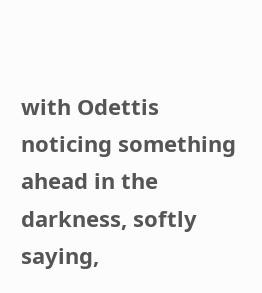with Odettis noticing something ahead in the darkness, softly saying,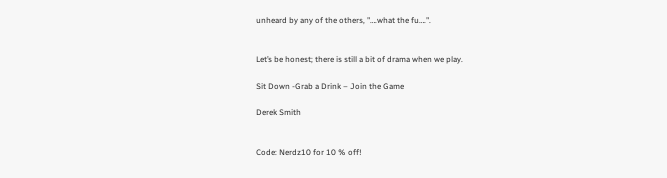unheard by any of the others, "….what the fu….".


Let’s be honest; there is still a bit of drama when we play.

Sit Down -Grab a Drink – Join the Game

Derek Smith


Code: Nerdz10 for 10 % off!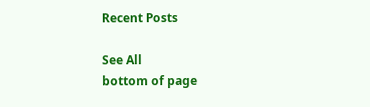Recent Posts

See All
bottom of page